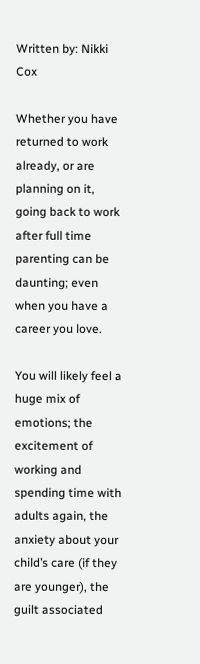Written by: Nikki Cox

Whether you have returned to work already, or are planning on it, going back to work after full time parenting can be daunting; even when you have a career you love.

You will likely feel a huge mix of emotions; the excitement of working and spending time with adults again, the anxiety about your child’s care (if they are younger), the guilt associated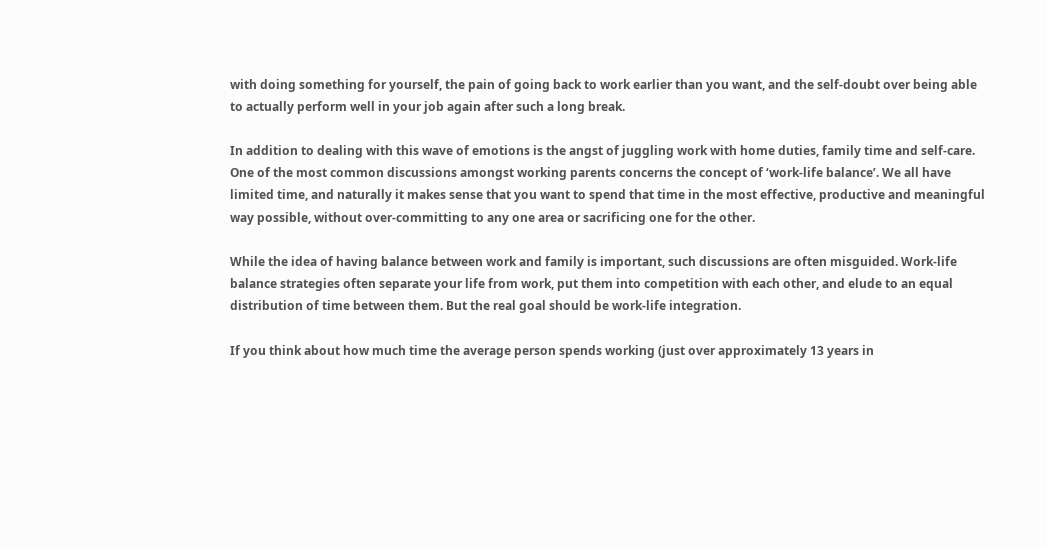with doing something for yourself, the pain of going back to work earlier than you want, and the self-doubt over being able to actually perform well in your job again after such a long break.

In addition to dealing with this wave of emotions is the angst of juggling work with home duties, family time and self-care. One of the most common discussions amongst working parents concerns the concept of ‘work-life balance’. We all have limited time, and naturally it makes sense that you want to spend that time in the most effective, productive and meaningful way possible, without over-committing to any one area or sacrificing one for the other.

While the idea of having balance between work and family is important, such discussions are often misguided. Work-life balance strategies often separate your life from work, put them into competition with each other, and elude to an equal distribution of time between them. But the real goal should be work-life integration.

If you think about how much time the average person spends working (just over approximately 13 years in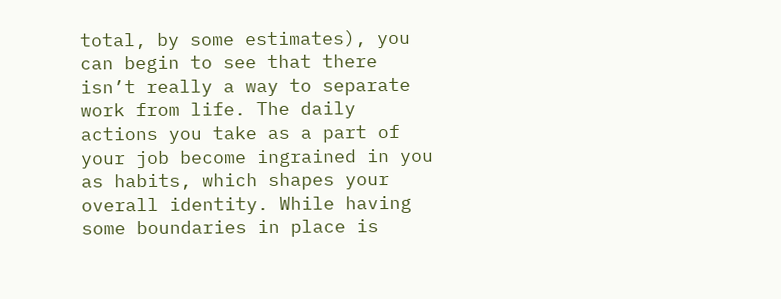total, by some estimates), you can begin to see that there isn’t really a way to separate work from life. The daily actions you take as a part of your job become ingrained in you as habits, which shapes your overall identity. While having some boundaries in place is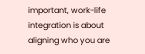important, work-life integration is about aligning who you are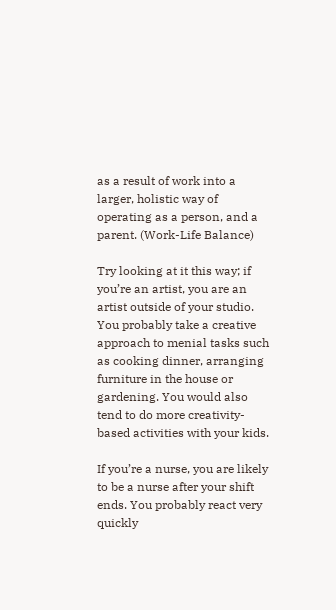as a result of work into a larger, holistic way of operating as a person, and a parent. (Work-Life Balance)

Try looking at it this way; if you’re an artist, you are an artist outside of your studio. You probably take a creative approach to menial tasks such as cooking dinner, arranging furniture in the house or gardening. You would also tend to do more creativity-based activities with your kids.

If you’re a nurse, you are likely to be a nurse after your shift ends. You probably react very quickly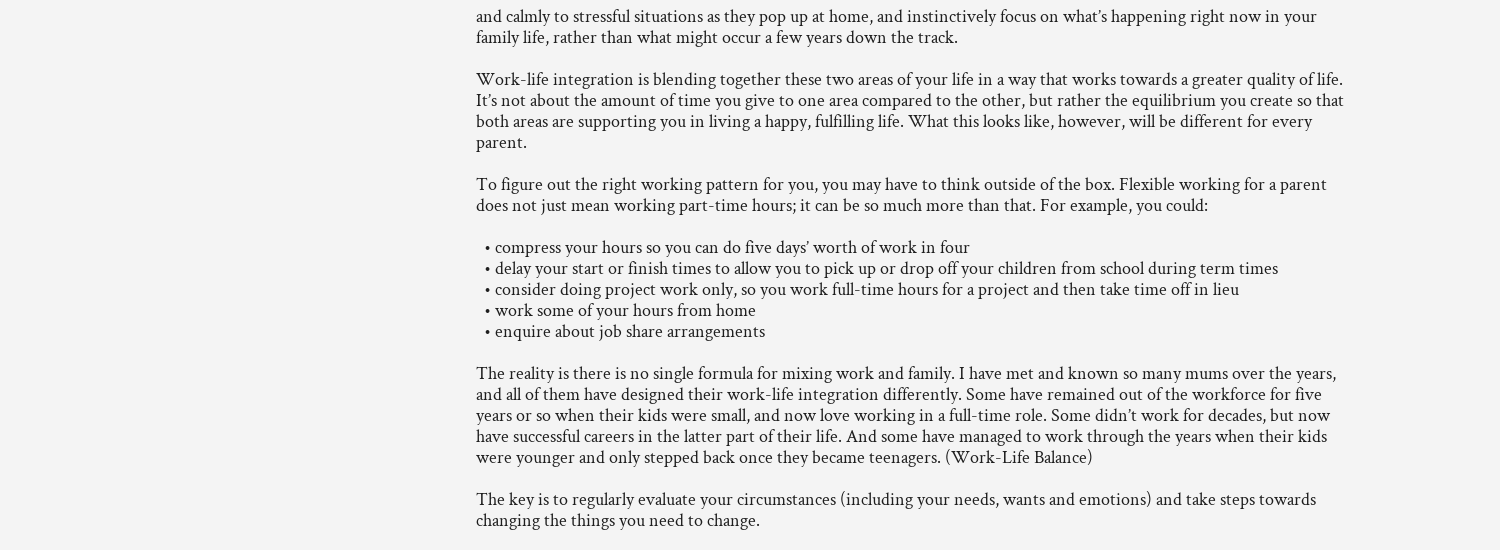and calmly to stressful situations as they pop up at home, and instinctively focus on what’s happening right now in your family life, rather than what might occur a few years down the track.

Work-life integration is blending together these two areas of your life in a way that works towards a greater quality of life. It’s not about the amount of time you give to one area compared to the other, but rather the equilibrium you create so that both areas are supporting you in living a happy, fulfilling life. What this looks like, however, will be different for every parent.

To figure out the right working pattern for you, you may have to think outside of the box. Flexible working for a parent does not just mean working part-time hours; it can be so much more than that. For example, you could:

  • compress your hours so you can do five days’ worth of work in four
  • delay your start or finish times to allow you to pick up or drop off your children from school during term times
  • consider doing project work only, so you work full-time hours for a project and then take time off in lieu
  • work some of your hours from home
  • enquire about job share arrangements

The reality is there is no single formula for mixing work and family. I have met and known so many mums over the years, and all of them have designed their work-life integration differently. Some have remained out of the workforce for five years or so when their kids were small, and now love working in a full-time role. Some didn’t work for decades, but now have successful careers in the latter part of their life. And some have managed to work through the years when their kids were younger and only stepped back once they became teenagers. (Work-Life Balance)

The key is to regularly evaluate your circumstances (including your needs, wants and emotions) and take steps towards changing the things you need to change.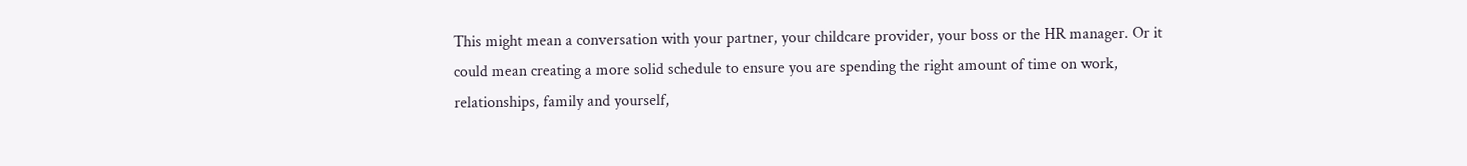This might mean a conversation with your partner, your childcare provider, your boss or the HR manager. Or it could mean creating a more solid schedule to ensure you are spending the right amount of time on work, relationships, family and yourself,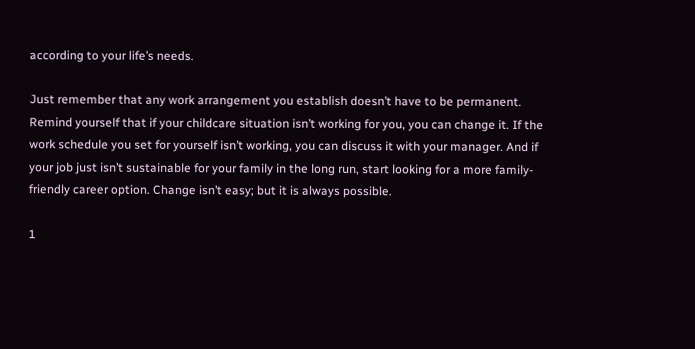according to your life’s needs.

Just remember that any work arrangement you establish doesn’t have to be permanent. Remind yourself that if your childcare situation isn’t working for you, you can change it. If the work schedule you set for yourself isn’t working, you can discuss it with your manager. And if your job just isn’t sustainable for your family in the long run, start looking for a more family-friendly career option. Change isn’t easy; but it is always possible.

1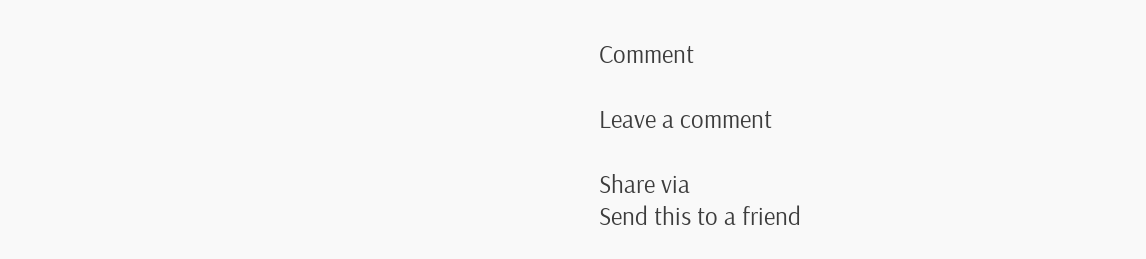Comment

Leave a comment

Share via
Send this to a friend